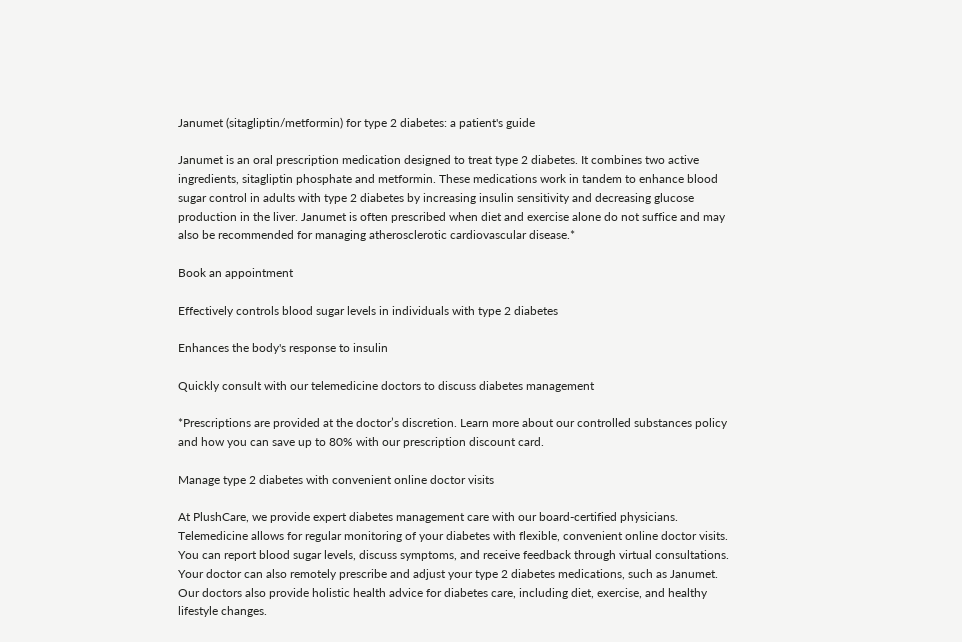Janumet (sitagliptin/metformin) for type 2 diabetes: a patient's guide

Janumet is an oral prescription medication designed to treat type 2 diabetes. It combines two active ingredients, sitagliptin phosphate and metformin. These medications work in tandem to enhance blood sugar control in adults with type 2 diabetes by increasing insulin sensitivity and decreasing glucose production in the liver. Janumet is often prescribed when diet and exercise alone do not suffice and may also be recommended for managing atherosclerotic cardiovascular disease.*

Book an appointment

Effectively controls blood sugar levels in individuals with type 2 diabetes

Enhances the body's response to insulin

Quickly consult with our telemedicine doctors to discuss diabetes management

*Prescriptions are provided at the doctor’s discretion. Learn more about our controlled substances policy and how you can save up to 80% with our prescription discount card.

Manage type 2 diabetes with convenient online doctor visits

At PlushCare, we provide expert diabetes management care with our board-certified physicians. Telemedicine allows for regular monitoring of your diabetes with flexible, convenient online doctor visits. You can report blood sugar levels, discuss symptoms, and receive feedback through virtual consultations. Your doctor can also remotely prescribe and adjust your type 2 diabetes medications, such as Janumet. Our doctors also provide holistic health advice for diabetes care, including diet, exercise, and healthy lifestyle changes.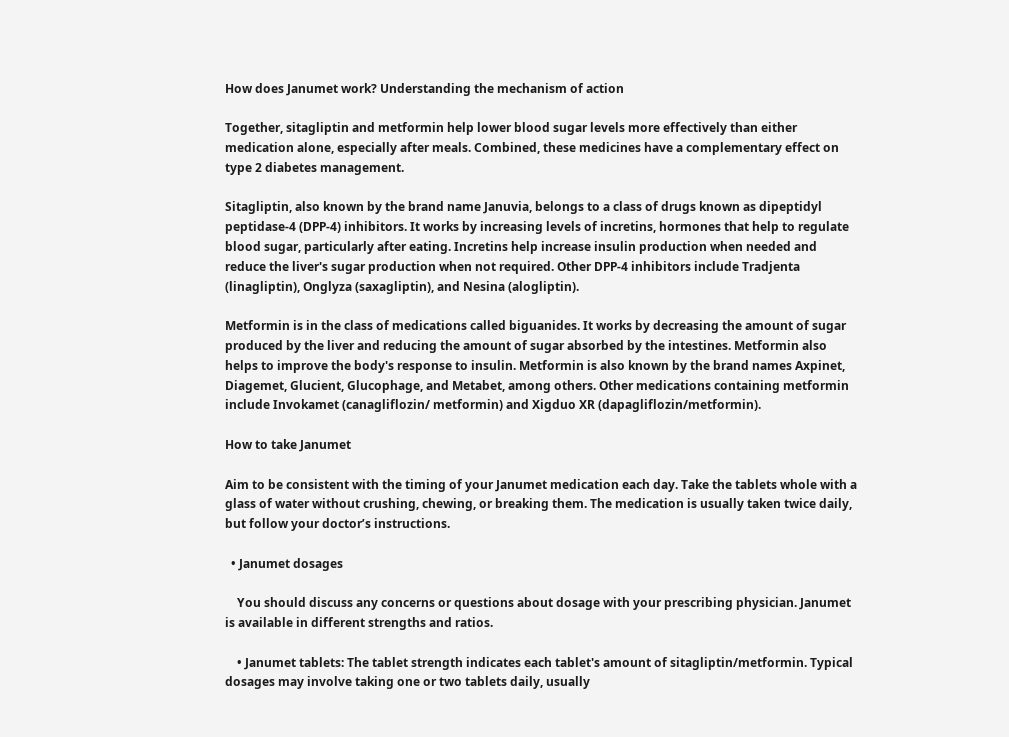How does Janumet work? Understanding the mechanism of action

Together, sitagliptin and metformin help lower blood sugar levels more effectively than either medication alone, especially after meals. Combined, these medicines have a complementary effect on type 2 diabetes management.

Sitagliptin, also known by the brand name Januvia, belongs to a class of drugs known as dipeptidyl peptidase-4 (DPP-4) inhibitors. It works by increasing levels of incretins, hormones that help to regulate blood sugar, particularly after eating. Incretins help increase insulin production when needed and reduce the liver's sugar production when not required. Other DPP-4 inhibitors include Tradjenta (linagliptin), Onglyza (saxagliptin), and Nesina (alogliptin).

Metformin is in the class of medications called biguanides. It works by decreasing the amount of sugar produced by the liver and reducing the amount of sugar absorbed by the intestines. Metformin also helps to improve the body's response to insulin. Metformin is also known by the brand names Axpinet, Diagemet, Glucient, Glucophage, and Metabet, among others. Other medications containing metformin include Invokamet (canagliflozin/ metformin) and Xigduo XR (dapagliflozin/metformin).

How to take Janumet

Aim to be consistent with the timing of your Janumet medication each day. Take the tablets whole with a glass of water without crushing, chewing, or breaking them. The medication is usually taken twice daily, but follow your doctor’s instructions.

  • Janumet dosages

    You should discuss any concerns or questions about dosage with your prescribing physician. Janumet is available in different strengths and ratios.

    • Janumet tablets: The tablet strength indicates each tablet's amount of sitagliptin/metformin. Typical dosages may involve taking one or two tablets daily, usually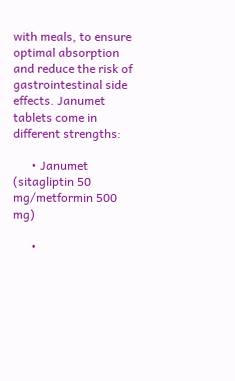with meals, to ensure optimal absorption and reduce the risk of gastrointestinal side effects. Janumet tablets come in different strengths:

      • Janumet (sitagliptin 50 mg/metformin 500 mg)

      •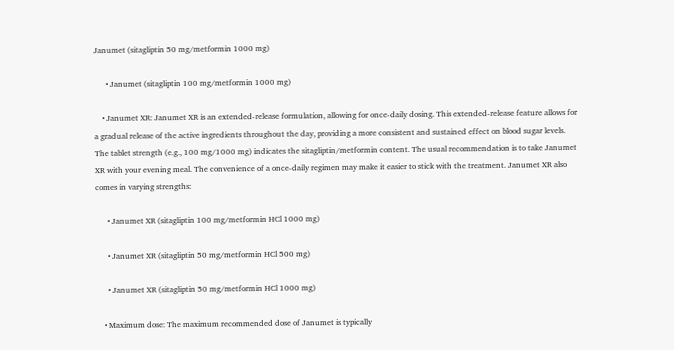Janumet (sitagliptin 50 mg/metformin 1000 mg)

      • Janumet (sitagliptin 100 mg/metformin 1000 mg)

    • Janumet XR: Janumet XR is an extended-release formulation, allowing for once-daily dosing. This extended-release feature allows for a gradual release of the active ingredients throughout the day, providing a more consistent and sustained effect on blood sugar levels. The tablet strength (e.g., 100 mg/1000 mg) indicates the sitagliptin/metformin content. The usual recommendation is to take Janumet XR with your evening meal. The convenience of a once-daily regimen may make it easier to stick with the treatment. Janumet XR also comes in varying strengths:

      • Janumet XR (sitagliptin 100 mg/metformin HCl 1000 mg)

      • Janumet XR (sitagliptin 50 mg/metformin HCl 500 mg)

      • Janumet XR (sitagliptin 50 mg/metformin HCl 1000 mg)

    • Maximum dose: The maximum recommended dose of Janumet is typically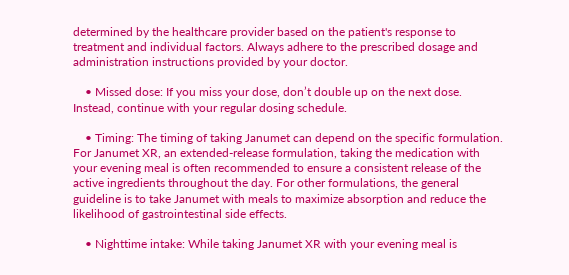determined by the healthcare provider based on the patient's response to treatment and individual factors. Always adhere to the prescribed dosage and administration instructions provided by your doctor.

    • Missed dose: If you miss your dose, don’t double up on the next dose. Instead, continue with your regular dosing schedule.

    • Timing: The timing of taking Janumet can depend on the specific formulation. For Janumet XR, an extended-release formulation, taking the medication with your evening meal is often recommended to ensure a consistent release of the active ingredients throughout the day. For other formulations, the general guideline is to take Janumet with meals to maximize absorption and reduce the likelihood of gastrointestinal side effects.

    • Nighttime intake: While taking Janumet XR with your evening meal is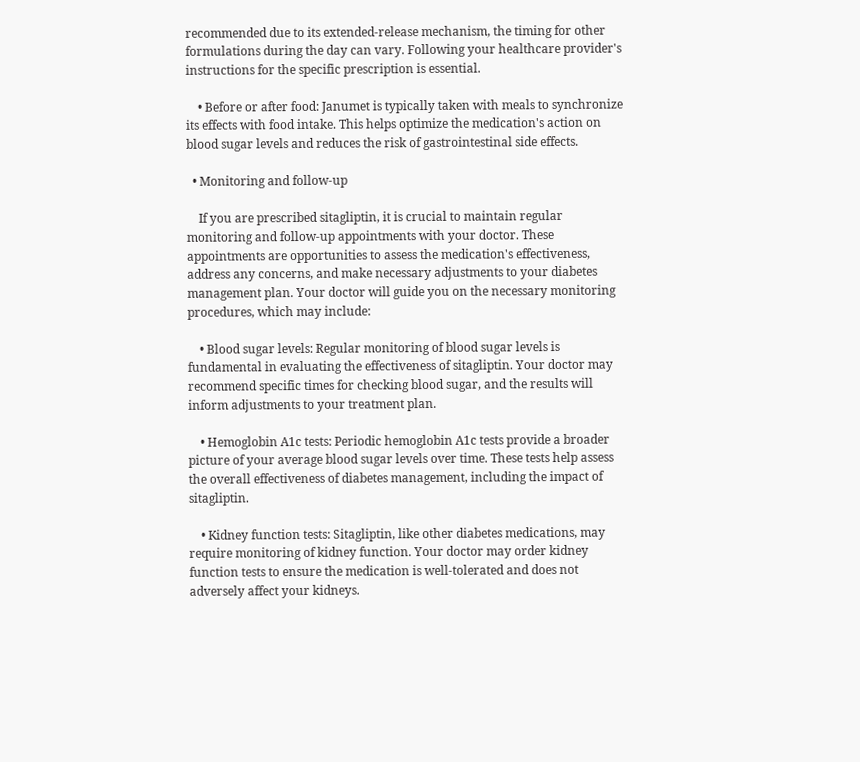recommended due to its extended-release mechanism, the timing for other formulations during the day can vary. Following your healthcare provider's instructions for the specific prescription is essential.

    • Before or after food: Janumet is typically taken with meals to synchronize its effects with food intake. This helps optimize the medication's action on blood sugar levels and reduces the risk of gastrointestinal side effects.

  • Monitoring and follow-up

    If you are prescribed sitagliptin, it is crucial to maintain regular monitoring and follow-up appointments with your doctor. These appointments are opportunities to assess the medication's effectiveness, address any concerns, and make necessary adjustments to your diabetes management plan. Your doctor will guide you on the necessary monitoring procedures, which may include:

    • Blood sugar levels: Regular monitoring of blood sugar levels is fundamental in evaluating the effectiveness of sitagliptin. Your doctor may recommend specific times for checking blood sugar, and the results will inform adjustments to your treatment plan.

    • Hemoglobin A1c tests: Periodic hemoglobin A1c tests provide a broader picture of your average blood sugar levels over time. These tests help assess the overall effectiveness of diabetes management, including the impact of sitagliptin.

    • Kidney function tests: Sitagliptin, like other diabetes medications, may require monitoring of kidney function. Your doctor may order kidney function tests to ensure the medication is well-tolerated and does not adversely affect your kidneys.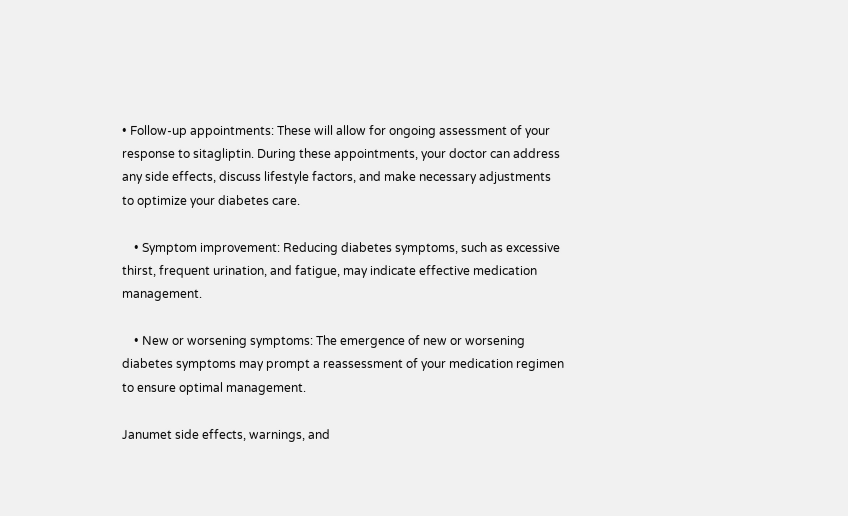• Follow-up appointments: These will allow for ongoing assessment of your response to sitagliptin. During these appointments, your doctor can address any side effects, discuss lifestyle factors, and make necessary adjustments to optimize your diabetes care.

    • Symptom improvement: Reducing diabetes symptoms, such as excessive thirst, frequent urination, and fatigue, may indicate effective medication management.

    • New or worsening symptoms: The emergence of new or worsening diabetes symptoms may prompt a reassessment of your medication regimen to ensure optimal management.

Janumet side effects, warnings, and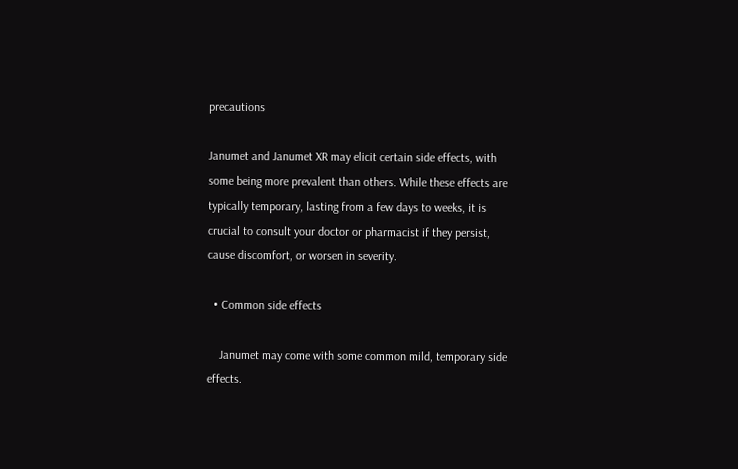precautions

Janumet and Janumet XR may elicit certain side effects, with some being more prevalent than others. While these effects are typically temporary, lasting from a few days to weeks, it is crucial to consult your doctor or pharmacist if they persist, cause discomfort, or worsen in severity.

  • Common side effects

    Janumet may come with some common mild, temporary side effects.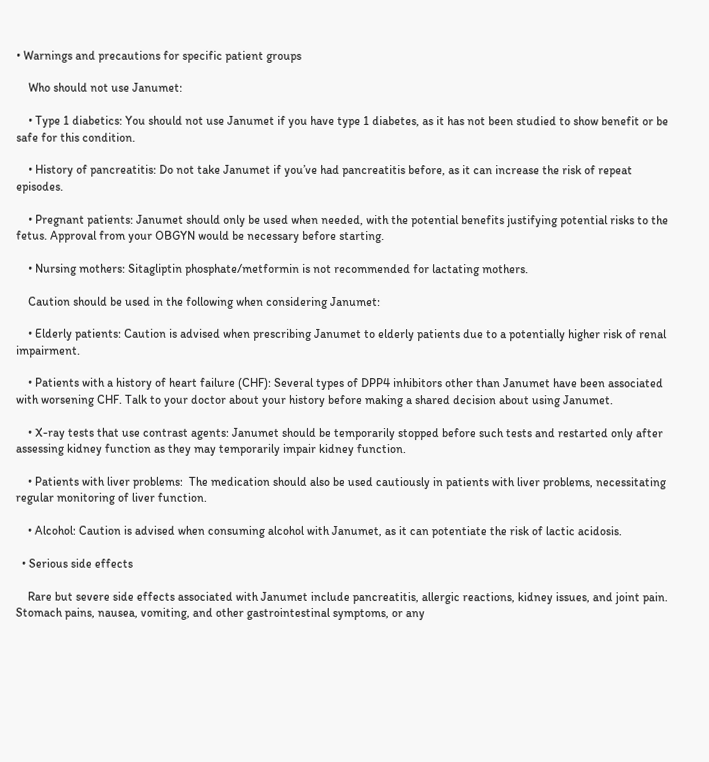• Warnings and precautions for specific patient groups

    Who should not use Janumet:

    • Type 1 diabetics: You should not use Janumet if you have type 1 diabetes, as it has not been studied to show benefit or be safe for this condition.

    • History of pancreatitis: Do not take Janumet if you’ve had pancreatitis before, as it can increase the risk of repeat episodes.

    • Pregnant patients: Janumet should only be used when needed, with the potential benefits justifying potential risks to the fetus. Approval from your OBGYN would be necessary before starting.

    • Nursing mothers: Sitagliptin phosphate/metformin is not recommended for lactating mothers.

    Caution should be used in the following when considering Janumet:

    • Elderly patients: Caution is advised when prescribing Janumet to elderly patients due to a potentially higher risk of renal impairment.

    • Patients with a history of heart failure (CHF): Several types of DPP4 inhibitors other than Janumet have been associated with worsening CHF. Talk to your doctor about your history before making a shared decision about using Janumet.

    • X-ray tests that use contrast agents: Janumet should be temporarily stopped before such tests and restarted only after assessing kidney function as they may temporarily impair kidney function.

    • Patients with liver problems:  The medication should also be used cautiously in patients with liver problems, necessitating regular monitoring of liver function.

    • Alcohol: Caution is advised when consuming alcohol with Janumet, as it can potentiate the risk of lactic acidosis.

  • Serious side effects

    Rare but severe side effects associated with Janumet include pancreatitis, allergic reactions, kidney issues, and joint pain. Stomach pains, nausea, vomiting, and other gastrointestinal symptoms, or any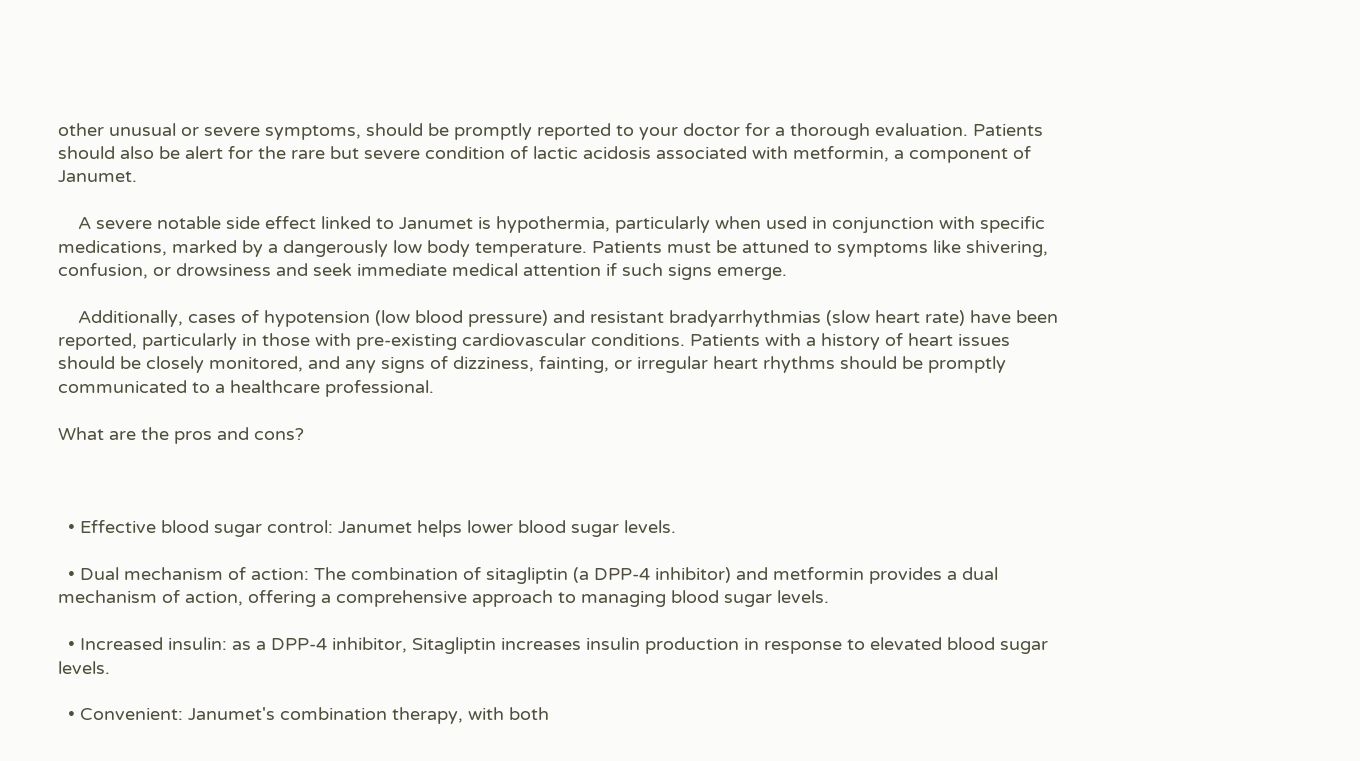other unusual or severe symptoms, should be promptly reported to your doctor for a thorough evaluation. Patients should also be alert for the rare but severe condition of lactic acidosis associated with metformin, a component of Janumet.

    A severe notable side effect linked to Janumet is hypothermia, particularly when used in conjunction with specific medications, marked by a dangerously low body temperature. Patients must be attuned to symptoms like shivering, confusion, or drowsiness and seek immediate medical attention if such signs emerge.

    Additionally, cases of hypotension (low blood pressure) and resistant bradyarrhythmias (slow heart rate) have been reported, particularly in those with pre-existing cardiovascular conditions. Patients with a history of heart issues should be closely monitored, and any signs of dizziness, fainting, or irregular heart rhythms should be promptly communicated to a healthcare professional.

What are the pros and cons?



  • Effective blood sugar control: Janumet helps lower blood sugar levels.

  • Dual mechanism of action: The combination of sitagliptin (a DPP-4 inhibitor) and metformin provides a dual mechanism of action, offering a comprehensive approach to managing blood sugar levels.

  • Increased insulin: as a DPP-4 inhibitor, Sitagliptin increases insulin production in response to elevated blood sugar levels.

  • Convenient: Janumet's combination therapy, with both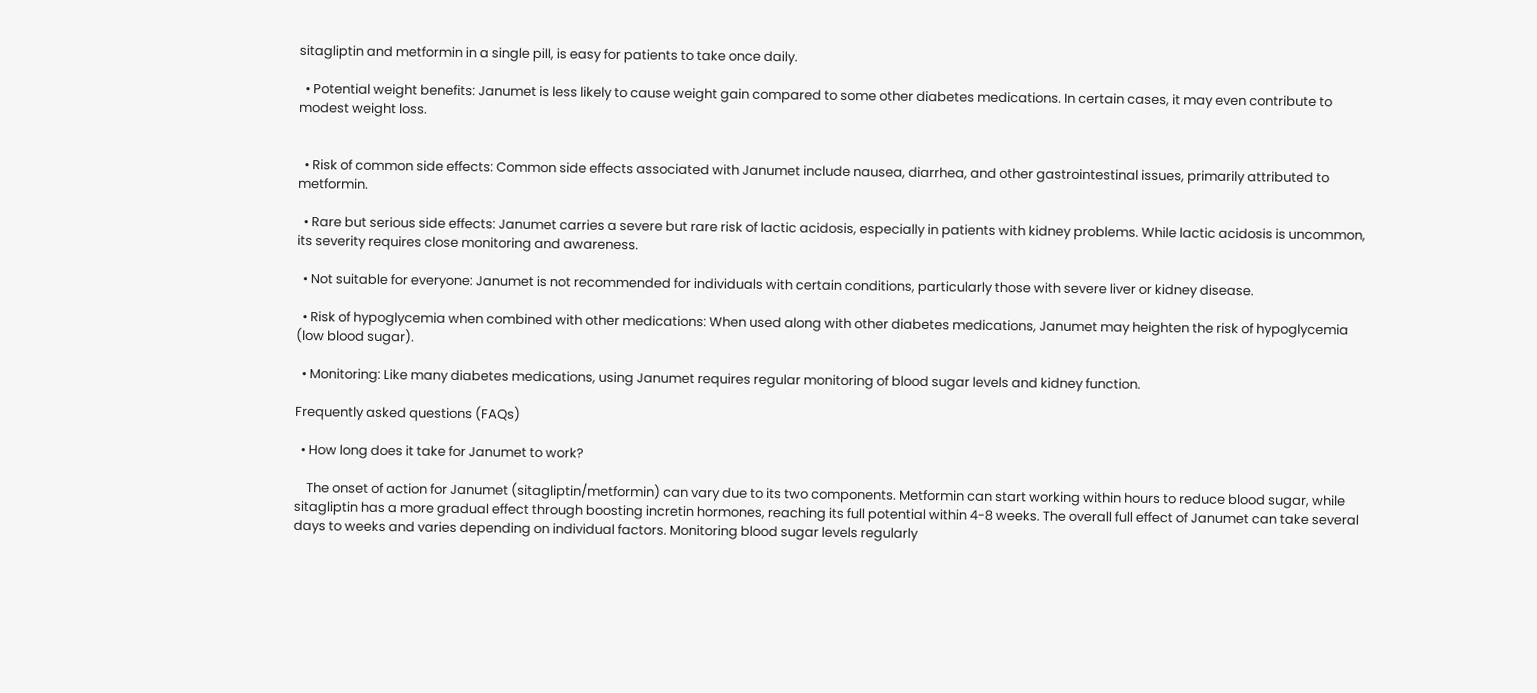sitagliptin and metformin in a single pill, is easy for patients to take once daily.

  • Potential weight benefits: Janumet is less likely to cause weight gain compared to some other diabetes medications. In certain cases, it may even contribute to modest weight loss.


  • Risk of common side effects: Common side effects associated with Janumet include nausea, diarrhea, and other gastrointestinal issues, primarily attributed to metformin.

  • Rare but serious side effects: Janumet carries a severe but rare risk of lactic acidosis, especially in patients with kidney problems. While lactic acidosis is uncommon, its severity requires close monitoring and awareness.

  • Not suitable for everyone: Janumet is not recommended for individuals with certain conditions, particularly those with severe liver or kidney disease.

  • Risk of hypoglycemia when combined with other medications: When used along with other diabetes medications, Janumet may heighten the risk of hypoglycemia (low blood sugar).

  • Monitoring: Like many diabetes medications, using Janumet requires regular monitoring of blood sugar levels and kidney function.

Frequently asked questions (FAQs)

  • How long does it take for Janumet to work?

    The onset of action for Janumet (sitagliptin/metformin) can vary due to its two components. Metformin can start working within hours to reduce blood sugar, while sitagliptin has a more gradual effect through boosting incretin hormones, reaching its full potential within 4-8 weeks. The overall full effect of Janumet can take several days to weeks and varies depending on individual factors. Monitoring blood sugar levels regularly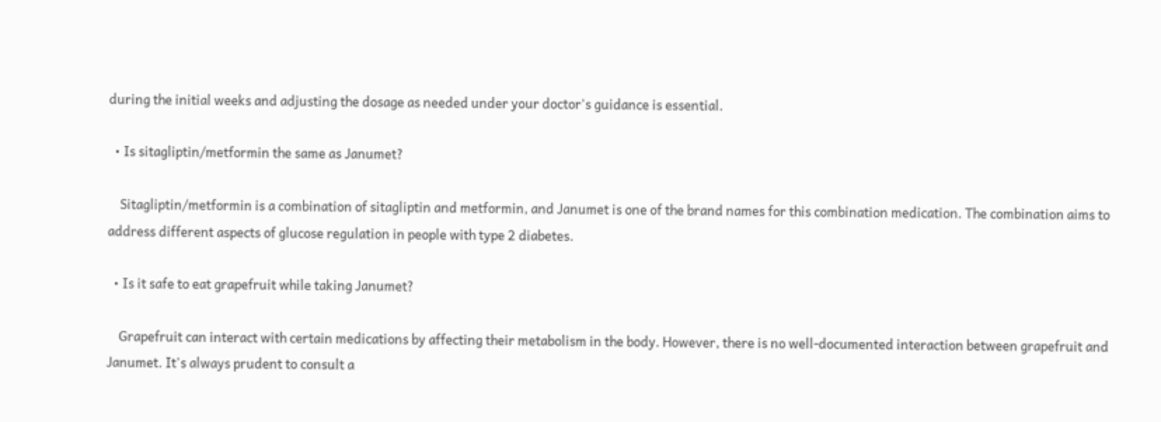during the initial weeks and adjusting the dosage as needed under your doctor's guidance is essential.

  • Is sitagliptin/metformin the same as Janumet?

    Sitagliptin/metformin is a combination of sitagliptin and metformin, and Janumet is one of the brand names for this combination medication. The combination aims to address different aspects of glucose regulation in people with type 2 diabetes.

  • Is it safe to eat grapefruit while taking Janumet?

    Grapefruit can interact with certain medications by affecting their metabolism in the body. However, there is no well-documented interaction between grapefruit and Janumet. It's always prudent to consult a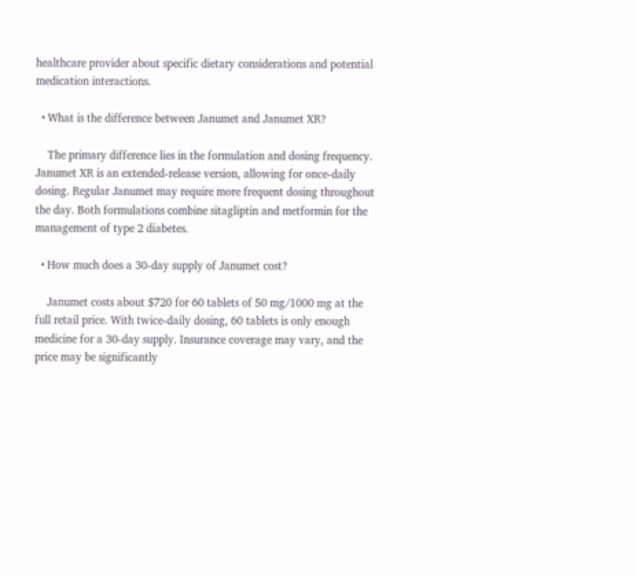healthcare provider about specific dietary considerations and potential medication interactions.

  • What is the difference between Janumet and Janumet XR?

    The primary difference lies in the formulation and dosing frequency. Janumet XR is an extended-release version, allowing for once-daily dosing. Regular Janumet may require more frequent dosing throughout the day. Both formulations combine sitagliptin and metformin for the management of type 2 diabetes.

  • How much does a 30-day supply of Janumet cost?

    Janumet costs about $720 for 60 tablets of 50 mg/1000 mg at the full retail price. With twice-daily dosing, 60 tablets is only enough medicine for a 30-day supply. Insurance coverage may vary, and the price may be significantly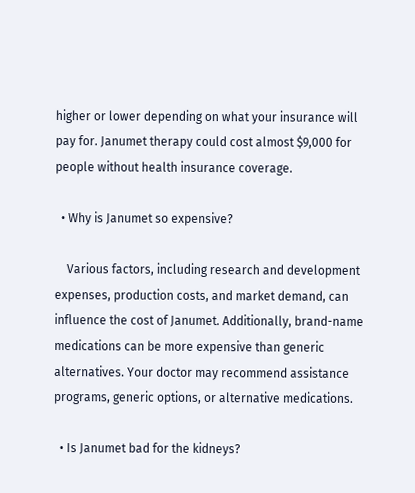higher or lower depending on what your insurance will pay for. Janumet therapy could cost almost $9,000 for people without health insurance coverage.

  • Why is Janumet so expensive?

    Various factors, including research and development expenses, production costs, and market demand, can influence the cost of Janumet. Additionally, brand-name medications can be more expensive than generic alternatives. Your doctor may recommend assistance programs, generic options, or alternative medications.

  • Is Janumet bad for the kidneys?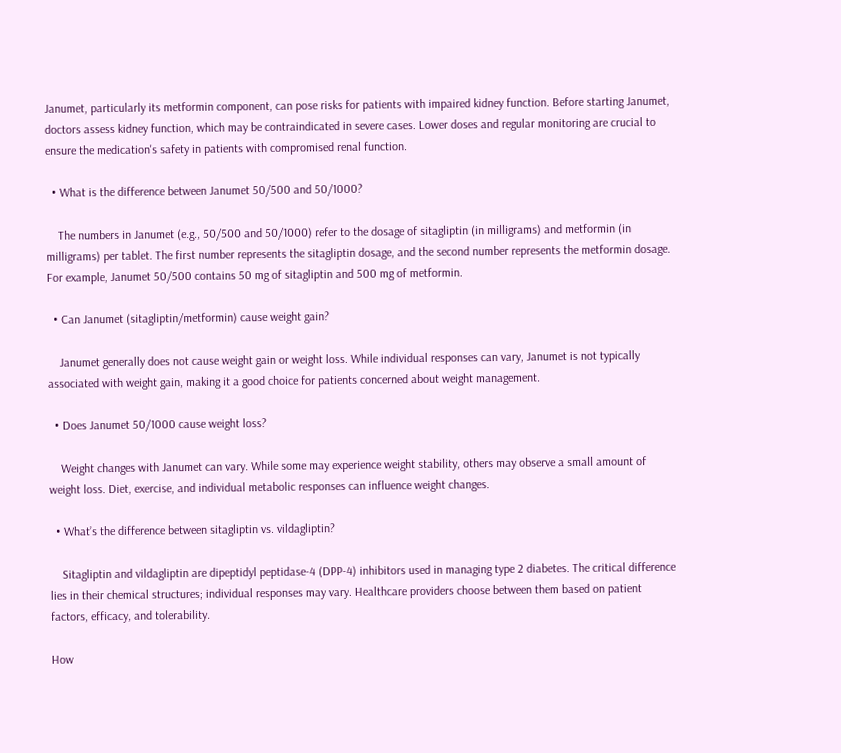Janumet, particularly its metformin component, can pose risks for patients with impaired kidney function. Before starting Janumet, doctors assess kidney function, which may be contraindicated in severe cases. Lower doses and regular monitoring are crucial to ensure the medication's safety in patients with compromised renal function.

  • What is the difference between Janumet 50/500 and 50/1000?

    The numbers in Janumet (e.g., 50/500 and 50/1000) refer to the dosage of sitagliptin (in milligrams) and metformin (in milligrams) per tablet. The first number represents the sitagliptin dosage, and the second number represents the metformin dosage. For example, Janumet 50/500 contains 50 mg of sitagliptin and 500 mg of metformin.

  • Can Janumet (sitagliptin/metformin) cause weight gain?

    Janumet generally does not cause weight gain or weight loss. While individual responses can vary, Janumet is not typically associated with weight gain, making it a good choice for patients concerned about weight management.

  • Does Janumet 50/1000 cause weight loss?

    Weight changes with Janumet can vary. While some may experience weight stability, others may observe a small amount of weight loss. Diet, exercise, and individual metabolic responses can influence weight changes.

  • What’s the difference between sitagliptin vs. vildagliptin?

    Sitagliptin and vildagliptin are dipeptidyl peptidase-4 (DPP-4) inhibitors used in managing type 2 diabetes. The critical difference lies in their chemical structures; individual responses may vary. Healthcare providers choose between them based on patient factors, efficacy, and tolerability.

How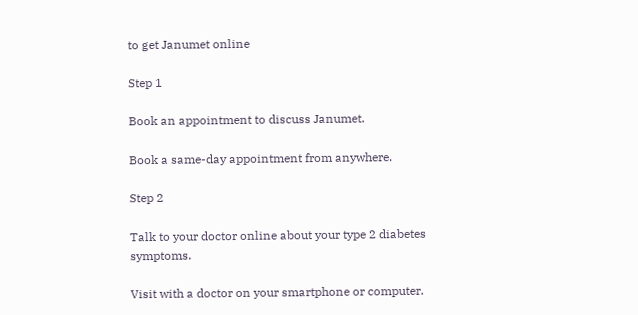to get Janumet online

Step 1

Book an appointment to discuss Janumet.

Book a same-day appointment from anywhere.

Step 2

Talk to your doctor online about your type 2 diabetes symptoms.

Visit with a doctor on your smartphone or computer.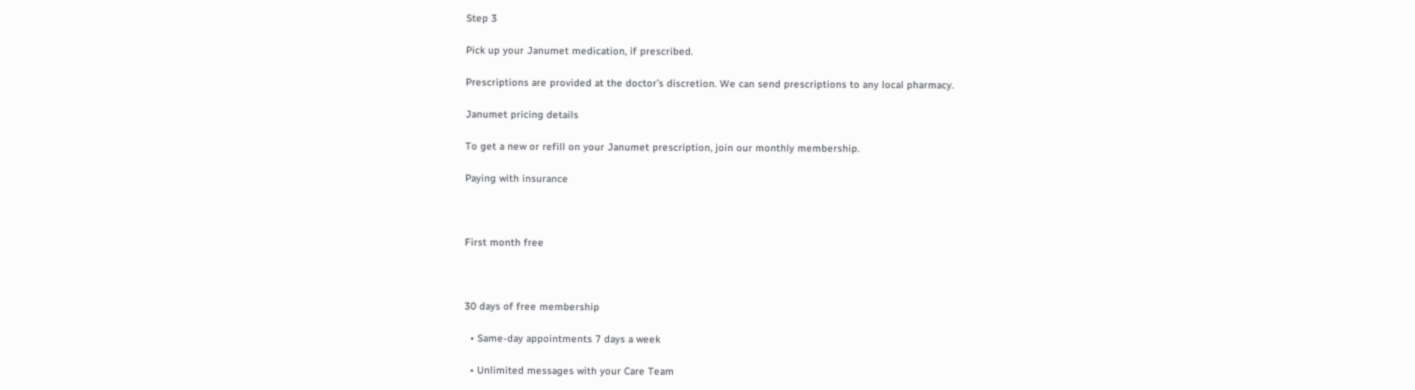Step 3

Pick up your Janumet medication, if prescribed.

Prescriptions are provided at the doctor’s discretion. We can send prescriptions to any local pharmacy.

Janumet pricing details

To get a new or refill on your Janumet prescription, join our monthly membership.

Paying with insurance



First month free



30 days of free membership

  • Same-day appointments 7 days a week

  • Unlimited messages with your Care Team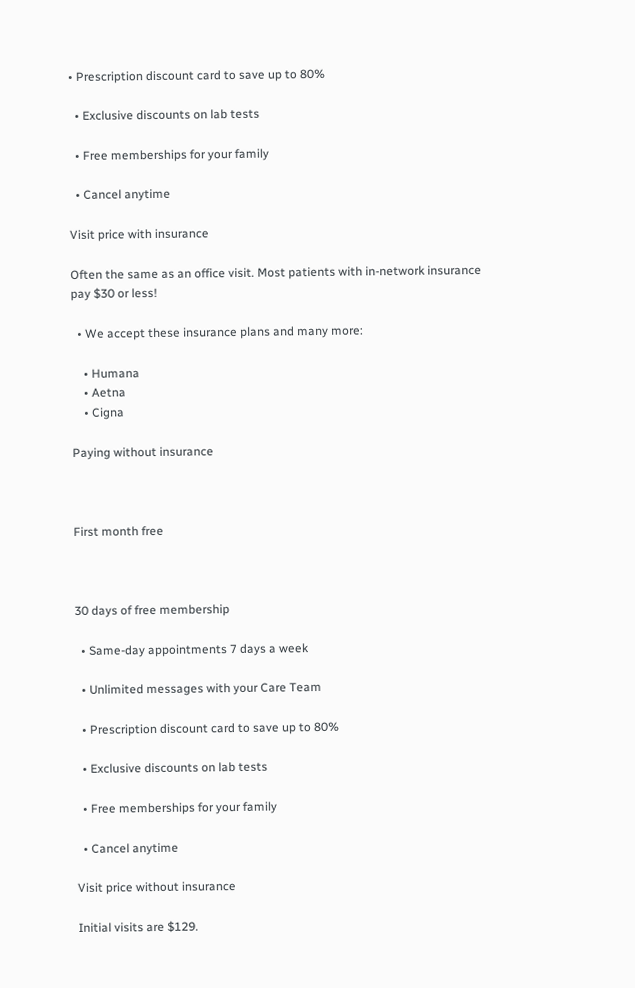• Prescription discount card to save up to 80%

  • Exclusive discounts on lab tests

  • Free memberships for your family

  • Cancel anytime

Visit price with insurance

Often the same as an office visit. Most patients with in-network insurance pay $30 or less!

  • We accept these insurance plans and many more:

    • Humana
    • Aetna
    • Cigna

Paying without insurance



First month free



30 days of free membership

  • Same-day appointments 7 days a week

  • Unlimited messages with your Care Team

  • Prescription discount card to save up to 80%

  • Exclusive discounts on lab tests

  • Free memberships for your family

  • Cancel anytime

Visit price without insurance

Initial visits are $129.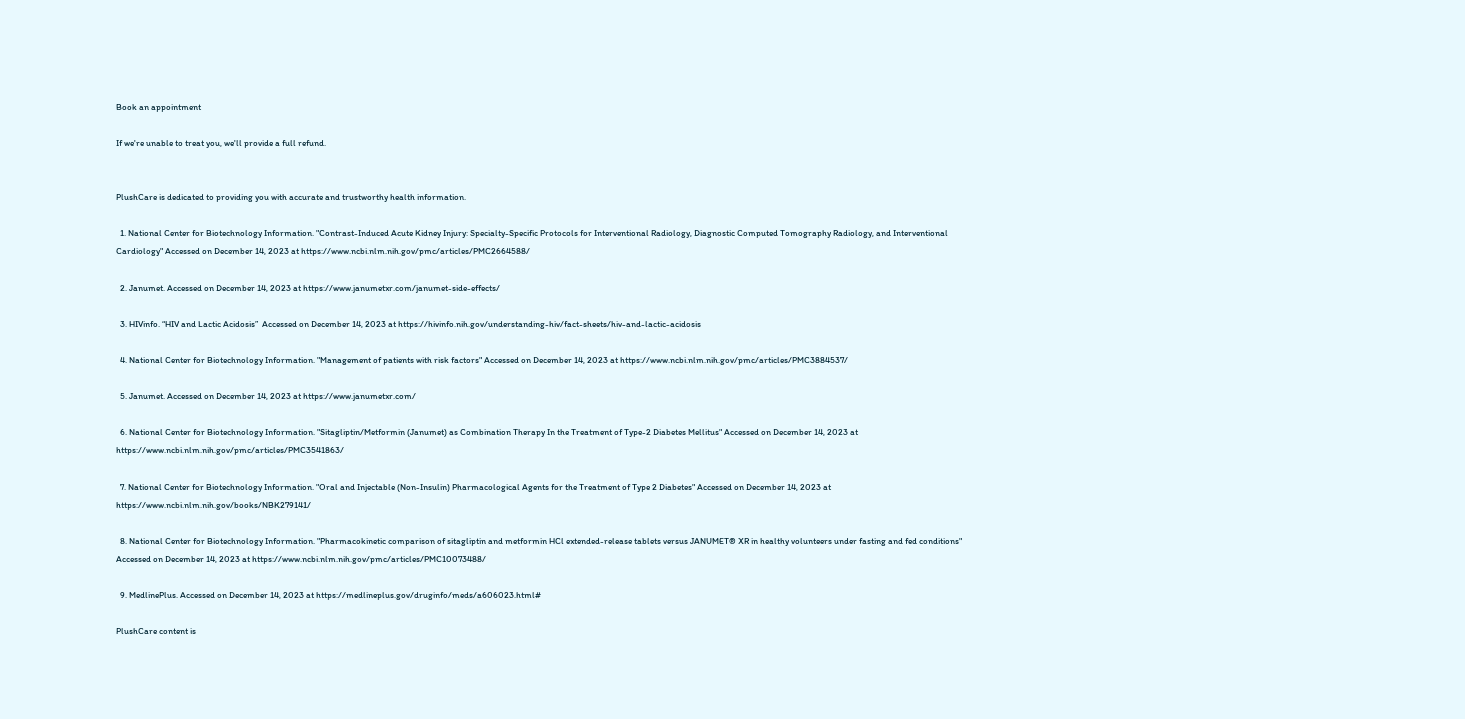Book an appointment

If we're unable to treat you, we'll provide a full refund.


PlushCare is dedicated to providing you with accurate and trustworthy health information.

  1. National Center for Biotechnology Information. "Contrast-Induced Acute Kidney Injury: Specialty-Specific Protocols for Interventional Radiology, Diagnostic Computed Tomography Radiology, and Interventional Cardiology" Accessed on December 14, 2023 at https://www.ncbi.nlm.nih.gov/pmc/articles/PMC2664588/

  2. Janumet. Accessed on December 14, 2023 at https://www.janumetxr.com/janumet-side-effects/

  3. HIVinfo. “HIV and Lactic Acidosis”  Accessed on December 14, 2023 at https://hivinfo.nih.gov/understanding-hiv/fact-sheets/hiv-and-lactic-acidosis

  4. National Center for Biotechnology Information. "Management of patients with risk factors" Accessed on December 14, 2023 at https://www.ncbi.nlm.nih.gov/pmc/articles/PMC3884537/

  5. Janumet. Accessed on December 14, 2023 at https://www.janumetxr.com/

  6. National Center for Biotechnology Information. "Sitagliptin/Metformin (Janumet) as Combination Therapy In the Treatment of Type-2 Diabetes Mellitus" Accessed on December 14, 2023 at https://www.ncbi.nlm.nih.gov/pmc/articles/PMC3541863/

  7. National Center for Biotechnology Information. "Oral and Injectable (Non-Insulin) Pharmacological Agents for the Treatment of Type 2 Diabetes" Accessed on December 14, 2023 at https://www.ncbi.nlm.nih.gov/books/NBK279141/

  8. National Center for Biotechnology Information. "Pharmacokinetic comparison of sitagliptin and metformin HCl extended-release tablets versus JANUMET® XR in healthy volunteers under fasting and fed conditions" Accessed on December 14, 2023 at https://www.ncbi.nlm.nih.gov/pmc/articles/PMC10073488/

  9. MedlinePlus. Accessed on December 14, 2023 at https://medlineplus.gov/druginfo/meds/a606023.html#

PlushCare content is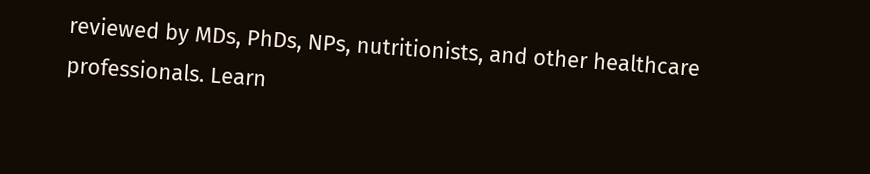reviewed by MDs, PhDs, NPs, nutritionists, and other healthcare professionals. Learn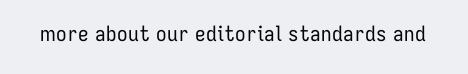more about our editorial standards and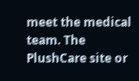meet the medical team. The PlushCare site or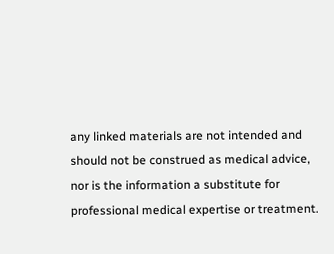any linked materials are not intended and should not be construed as medical advice, nor is the information a substitute for professional medical expertise or treatment.